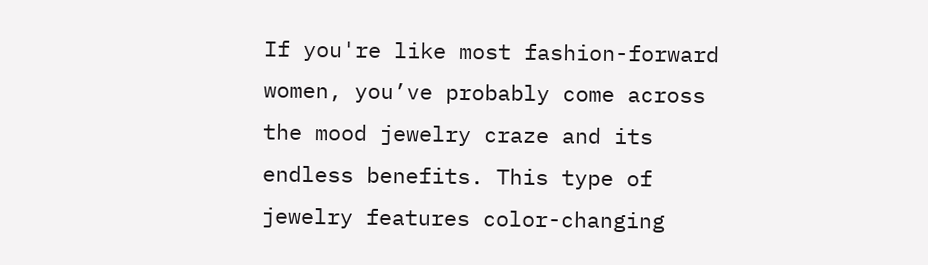If you're like most fashion-forward women, you’ve probably come across the mood jewelry craze and its endless benefits. This type of jewelry features color-changing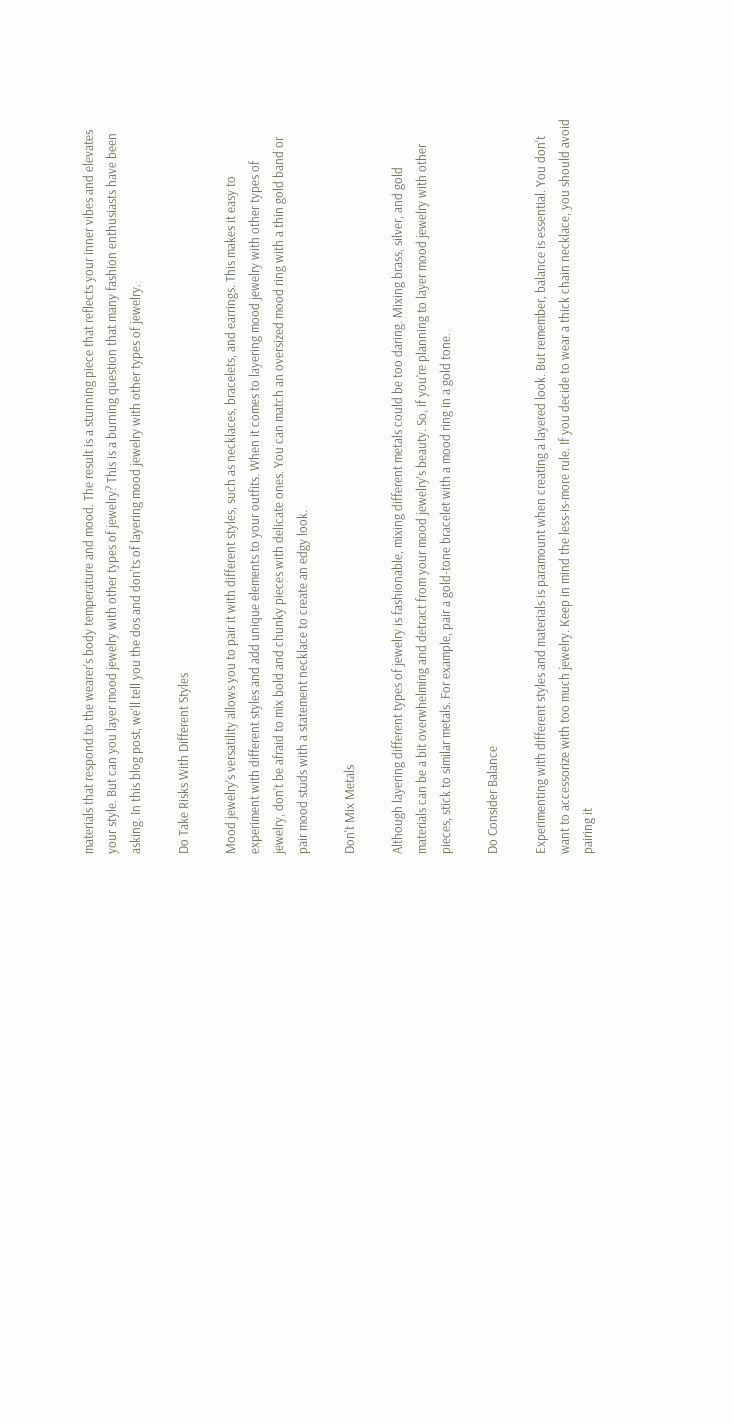materials that respond to the wearer's body temperature and mood. The result is a stunning piece that reflects your inner vibes and elevates your style. But can you layer mood jewelry with other types of jewelry? This is a burning question that many fashion enthusiasts have been asking. In this blog post, we'll tell you the dos and don'ts of layering mood jewelry with other types of jewelry.

Do Take Risks With Different Styles

Mood jewelry’s versatility allows you to pair it with different styles, such as necklaces, bracelets, and earrings. This makes it easy to experiment with different styles and add unique elements to your outfits. When it comes to layering mood jewelry with other types of jewelry, don't be afraid to mix bold and chunky pieces with delicate ones. You can match an oversized mood ring with a thin gold band or pair mood studs with a statement necklace to create an edgy look.

Don't Mix Metals

Although layering different types of jewelry is fashionable, mixing different metals could be too daring. Mixing brass, silver, and gold materials can be a bit overwhelming and detract from your mood jewelry's beauty. So, if you’re planning to layer mood jewelry with other pieces, stick to similar metals. For example, pair a gold-tone bracelet with a mood ring in a gold tone.

Do Consider Balance

Experimenting with different styles and materials is paramount when creating a layered look. But remember, balance is essential. You don't want to accessorize with too much jewelry. Keep in mind the less-is-more rule. If you decide to wear a thick chain necklace, you should avoid pairing it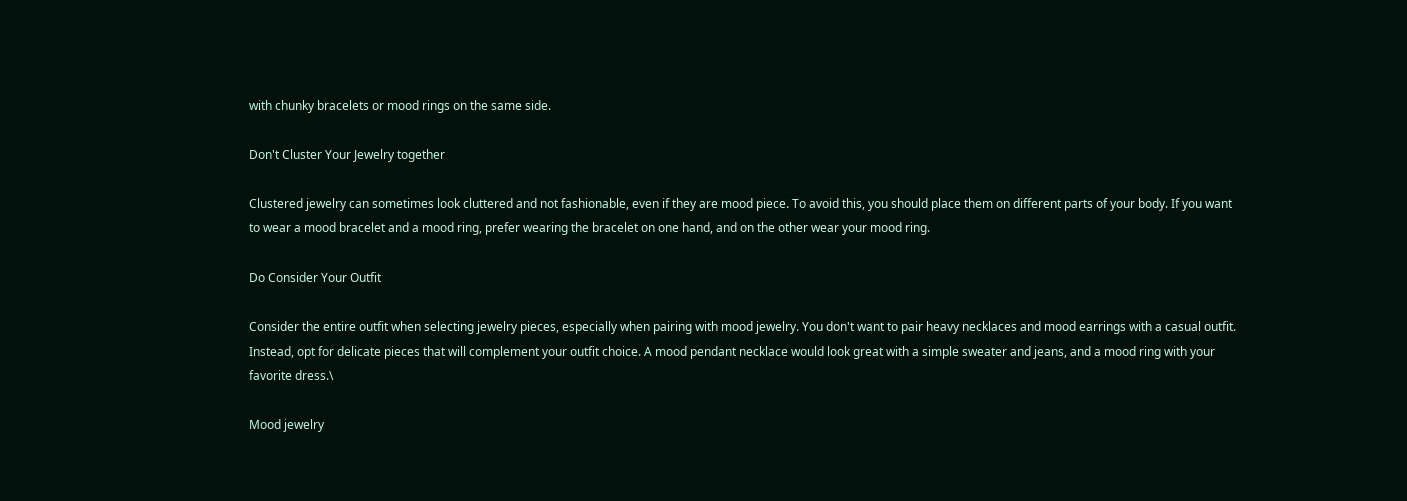with chunky bracelets or mood rings on the same side.

Don't Cluster Your Jewelry together

Clustered jewelry can sometimes look cluttered and not fashionable, even if they are mood piece. To avoid this, you should place them on different parts of your body. If you want to wear a mood bracelet and a mood ring, prefer wearing the bracelet on one hand, and on the other wear your mood ring.

Do Consider Your Outfit

Consider the entire outfit when selecting jewelry pieces, especially when pairing with mood jewelry. You don't want to pair heavy necklaces and mood earrings with a casual outfit. Instead, opt for delicate pieces that will complement your outfit choice. A mood pendant necklace would look great with a simple sweater and jeans, and a mood ring with your favorite dress.\

Mood jewelry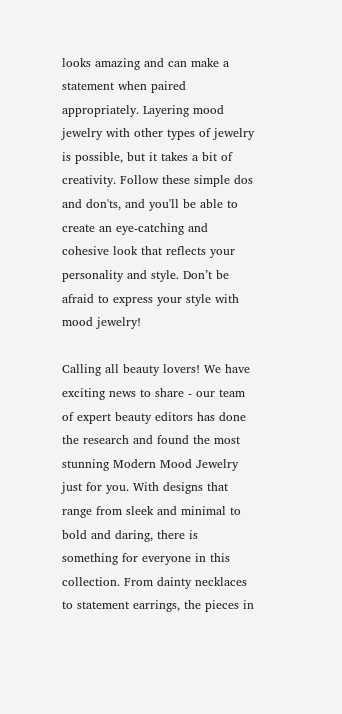looks amazing and can make a statement when paired appropriately. Layering mood jewelry with other types of jewelry is possible, but it takes a bit of creativity. Follow these simple dos and don'ts, and you'll be able to create an eye-catching and cohesive look that reflects your personality and style. Don’t be afraid to express your style with mood jewelry!

Calling all beauty lovers! We have exciting news to share - our team of expert beauty editors has done the research and found the most stunning Modern Mood Jewelry just for you. With designs that range from sleek and minimal to bold and daring, there is something for everyone in this collection. From dainty necklaces to statement earrings, the pieces in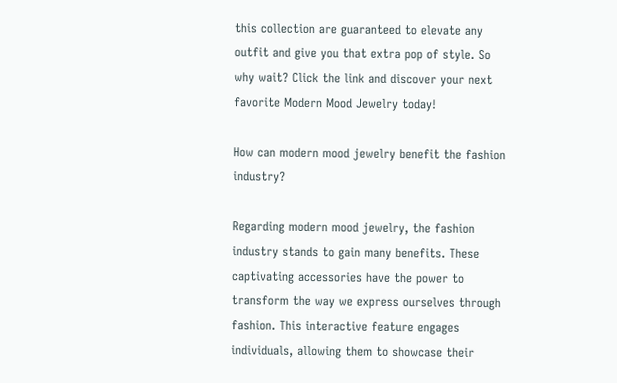this collection are guaranteed to elevate any outfit and give you that extra pop of style. So why wait? Click the link and discover your next favorite Modern Mood Jewelry today!

How can modern mood jewelry benefit the fashion industry?

Regarding modern mood jewelry, the fashion industry stands to gain many benefits. These captivating accessories have the power to transform the way we express ourselves through fashion. This interactive feature engages individuals, allowing them to showcase their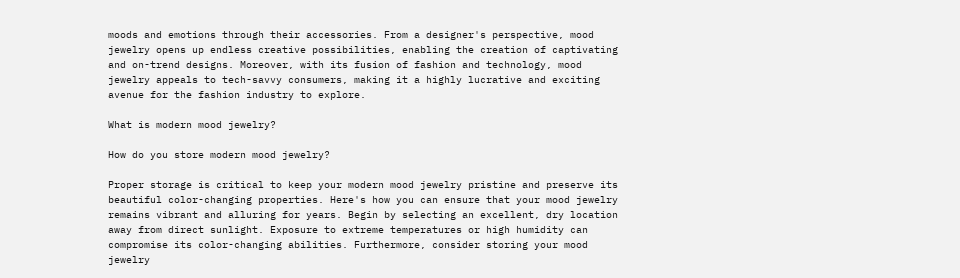moods and emotions through their accessories. From a designer's perspective, mood jewelry opens up endless creative possibilities, enabling the creation of captivating and on-trend designs. Moreover, with its fusion of fashion and technology, mood jewelry appeals to tech-savvy consumers, making it a highly lucrative and exciting avenue for the fashion industry to explore.

What is modern mood jewelry?

How do you store modern mood jewelry?

Proper storage is critical to keep your modern mood jewelry pristine and preserve its beautiful color-changing properties. Here's how you can ensure that your mood jewelry remains vibrant and alluring for years. Begin by selecting an excellent, dry location away from direct sunlight. Exposure to extreme temperatures or high humidity can compromise its color-changing abilities. Furthermore, consider storing your mood jewelry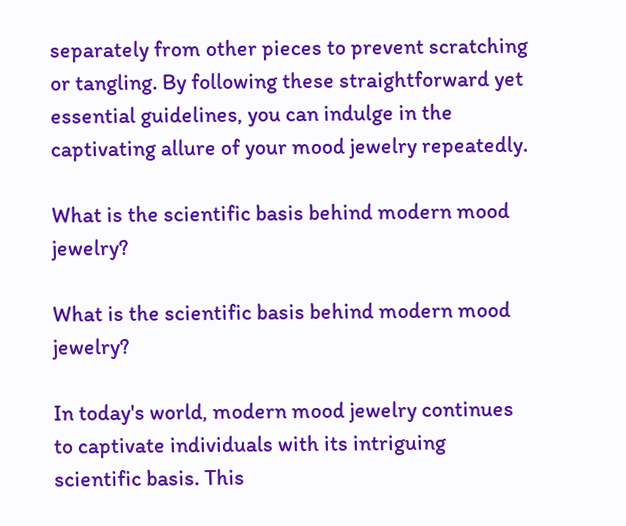separately from other pieces to prevent scratching or tangling. By following these straightforward yet essential guidelines, you can indulge in the captivating allure of your mood jewelry repeatedly.

What is the scientific basis behind modern mood jewelry?

What is the scientific basis behind modern mood jewelry?

In today's world, modern mood jewelry continues to captivate individuals with its intriguing scientific basis. This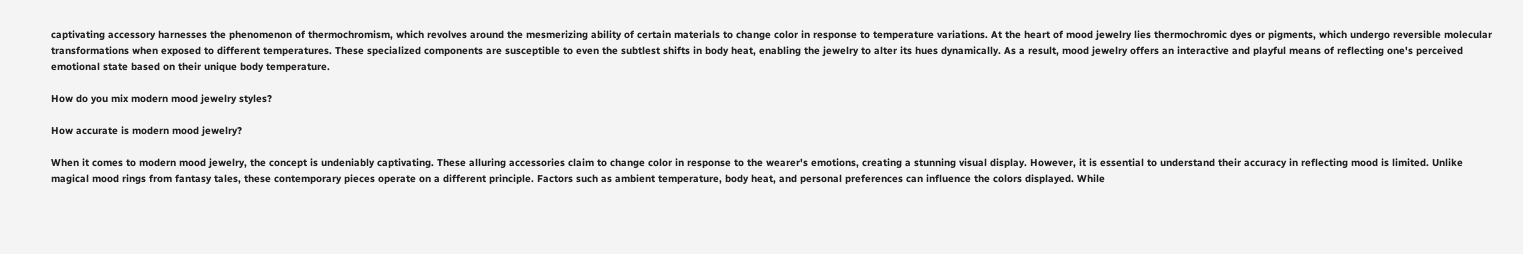captivating accessory harnesses the phenomenon of thermochromism, which revolves around the mesmerizing ability of certain materials to change color in response to temperature variations. At the heart of mood jewelry lies thermochromic dyes or pigments, which undergo reversible molecular transformations when exposed to different temperatures. These specialized components are susceptible to even the subtlest shifts in body heat, enabling the jewelry to alter its hues dynamically. As a result, mood jewelry offers an interactive and playful means of reflecting one's perceived emotional state based on their unique body temperature.

How do you mix modern mood jewelry styles?

How accurate is modern mood jewelry?

When it comes to modern mood jewelry, the concept is undeniably captivating. These alluring accessories claim to change color in response to the wearer's emotions, creating a stunning visual display. However, it is essential to understand their accuracy in reflecting mood is limited. Unlike magical mood rings from fantasy tales, these contemporary pieces operate on a different principle. Factors such as ambient temperature, body heat, and personal preferences can influence the colors displayed. While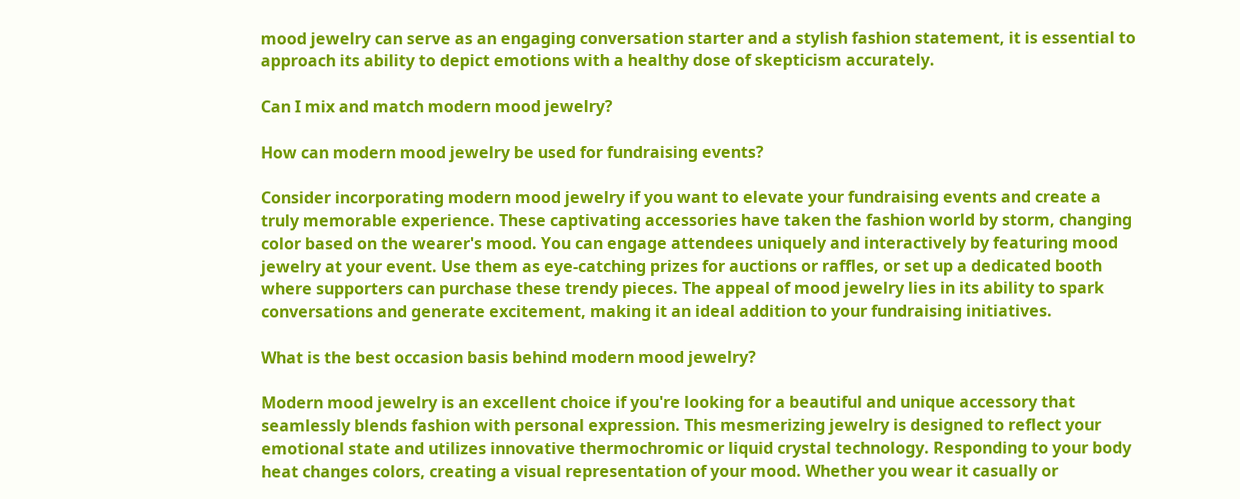mood jewelry can serve as an engaging conversation starter and a stylish fashion statement, it is essential to approach its ability to depict emotions with a healthy dose of skepticism accurately.

Can I mix and match modern mood jewelry?

How can modern mood jewelry be used for fundraising events?

Consider incorporating modern mood jewelry if you want to elevate your fundraising events and create a truly memorable experience. These captivating accessories have taken the fashion world by storm, changing color based on the wearer's mood. You can engage attendees uniquely and interactively by featuring mood jewelry at your event. Use them as eye-catching prizes for auctions or raffles, or set up a dedicated booth where supporters can purchase these trendy pieces. The appeal of mood jewelry lies in its ability to spark conversations and generate excitement, making it an ideal addition to your fundraising initiatives.

What is the best occasion basis behind modern mood jewelry?

Modern mood jewelry is an excellent choice if you're looking for a beautiful and unique accessory that seamlessly blends fashion with personal expression. This mesmerizing jewelry is designed to reflect your emotional state and utilizes innovative thermochromic or liquid crystal technology. Responding to your body heat changes colors, creating a visual representation of your mood. Whether you wear it casually or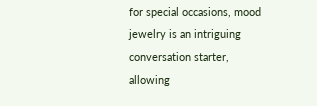for special occasions, mood jewelry is an intriguing conversation starter, allowing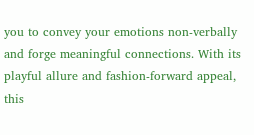you to convey your emotions non-verbally and forge meaningful connections. With its playful allure and fashion-forward appeal, this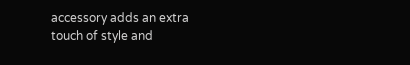accessory adds an extra touch of style and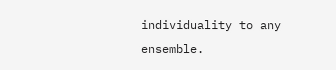individuality to any ensemble.